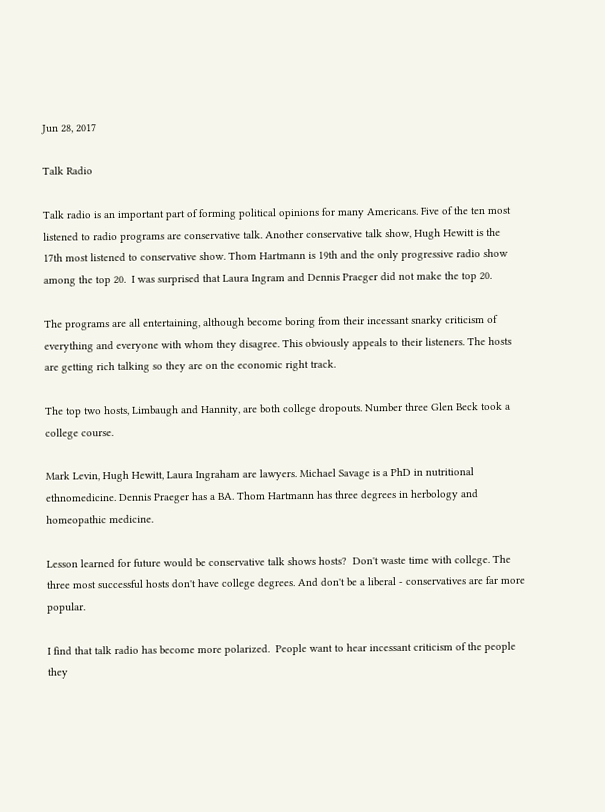Jun 28, 2017

Talk Radio

Talk radio is an important part of forming political opinions for many Americans. Five of the ten most listened to radio programs are conservative talk. Another conservative talk show, Hugh Hewitt is the 17th most listened to conservative show. Thom Hartmann is 19th and the only progressive radio show among the top 20.  I was surprised that Laura Ingram and Dennis Praeger did not make the top 20.

The programs are all entertaining, although become boring from their incessant snarky criticism of everything and everyone with whom they disagree. This obviously appeals to their listeners. The hosts are getting rich talking so they are on the economic right track.

The top two hosts, Limbaugh and Hannity, are both college dropouts. Number three Glen Beck took a college course.

Mark Levin, Hugh Hewitt, Laura Ingraham are lawyers. Michael Savage is a PhD in nutritional ethnomedicine. Dennis Praeger has a BA. Thom Hartmann has three degrees in herbology and homeopathic medicine.

Lesson learned for future would be conservative talk shows hosts?  Don't waste time with college. The three most successful hosts don't have college degrees. And don't be a liberal - conservatives are far more popular.

I find that talk radio has become more polarized.  People want to hear incessant criticism of the people they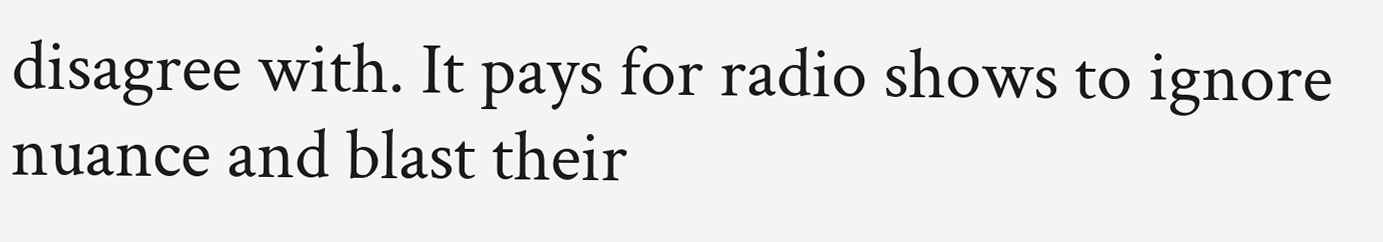disagree with. It pays for radio shows to ignore nuance and blast their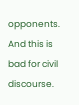opponents. And this is bad for civil discourse.